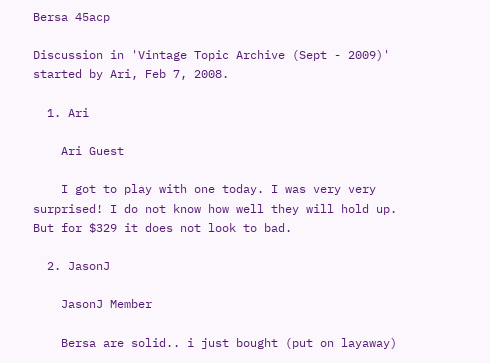Bersa 45acp

Discussion in 'Vintage Topic Archive (Sept - 2009)' started by Ari, Feb 7, 2008.

  1. Ari

    Ari Guest

    I got to play with one today. I was very very surprised! I do not know how well they will hold up. But for $329 it does not look to bad.

  2. JasonJ

    JasonJ Member

    Bersa are solid.. i just bought (put on layaway)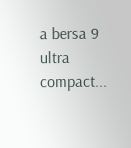a bersa 9 ultra compact...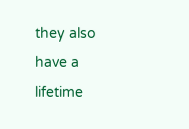they also have a lifetime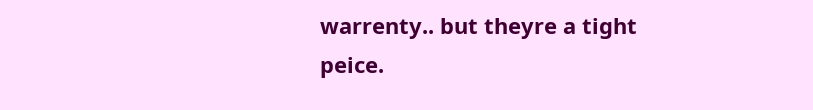warrenty.. but theyre a tight peice.